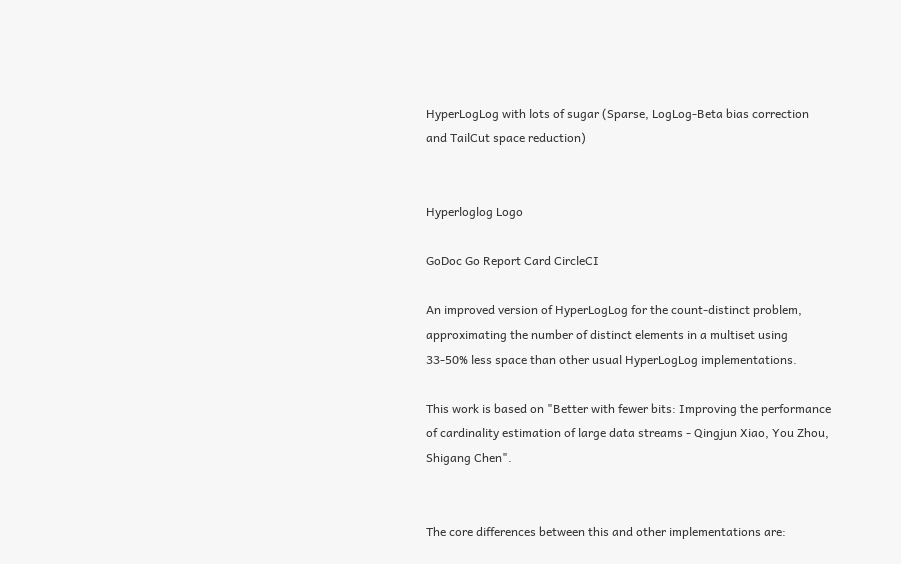HyperLogLog with lots of sugar (Sparse, LogLog-Beta bias correction and TailCut space reduction)


Hyperloglog Logo

GoDoc Go Report Card CircleCI

An improved version of HyperLogLog for the count-distinct problem, approximating the number of distinct elements in a multiset using 33-50% less space than other usual HyperLogLog implementations.

This work is based on "Better with fewer bits: Improving the performance of cardinality estimation of large data streams - Qingjun Xiao, You Zhou, Shigang Chen".


The core differences between this and other implementations are: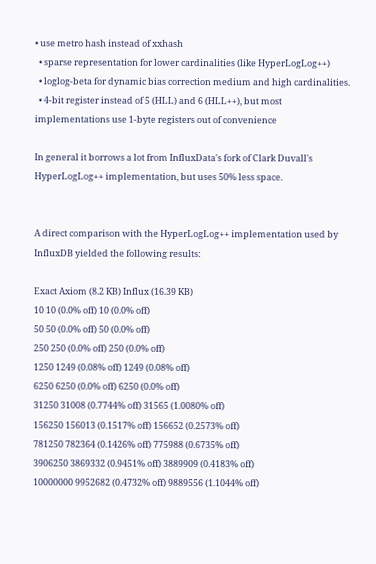• use metro hash instead of xxhash
  • sparse representation for lower cardinalities (like HyperLogLog++)
  • loglog-beta for dynamic bias correction medium and high cardinalities.
  • 4-bit register instead of 5 (HLL) and 6 (HLL++), but most implementations use 1-byte registers out of convenience

In general it borrows a lot from InfluxData's fork of Clark Duvall's HyperLogLog++ implementation, but uses 50% less space.


A direct comparison with the HyperLogLog++ implementation used by InfluxDB yielded the following results:

Exact Axiom (8.2 KB) Influx (16.39 KB)
10 10 (0.0% off) 10 (0.0% off)
50 50 (0.0% off) 50 (0.0% off)
250 250 (0.0% off) 250 (0.0% off)
1250 1249 (0.08% off) 1249 (0.08% off)
6250 6250 (0.0% off) 6250 (0.0% off)
31250 31008 (0.7744% off) 31565 (1.0080% off)
156250 156013 (0.1517% off) 156652 (0.2573% off)
781250 782364 (0.1426% off) 775988 (0.6735% off)
3906250 3869332 (0.9451% off) 3889909 (0.4183% off)
10000000 9952682 (0.4732% off) 9889556 (1.1044% off)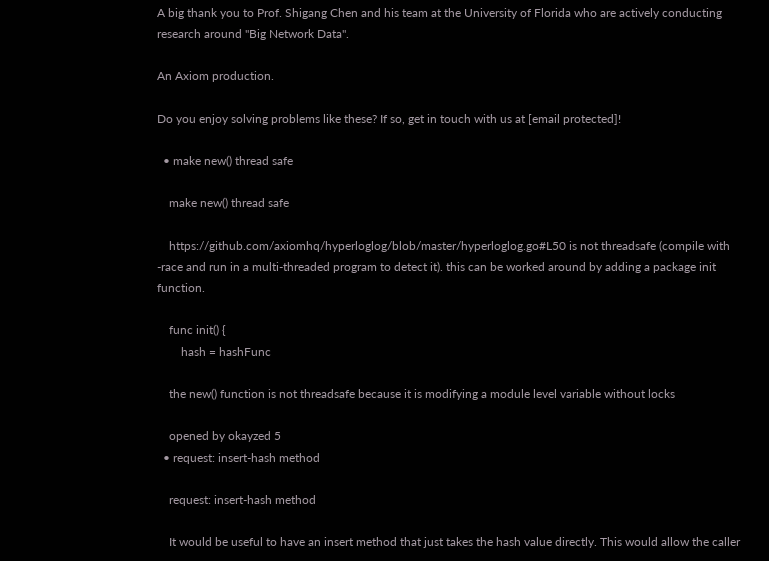A big thank you to Prof. Shigang Chen and his team at the University of Florida who are actively conducting research around "Big Network Data".

An Axiom production.

Do you enjoy solving problems like these? If so, get in touch with us at [email protected]!

  • make new() thread safe

    make new() thread safe

    https://github.com/axiomhq/hyperloglog/blob/master/hyperloglog.go#L50 is not threadsafe (compile with -race and run in a multi-threaded program to detect it). this can be worked around by adding a package init function.

    func init() {
        hash = hashFunc

    the new() function is not threadsafe because it is modifying a module level variable without locks

    opened by okayzed 5
  • request: insert-hash method

    request: insert-hash method

    It would be useful to have an insert method that just takes the hash value directly. This would allow the caller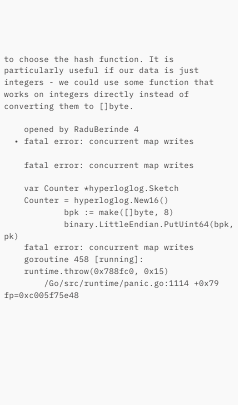to choose the hash function. It is particularly useful if our data is just integers - we could use some function that works on integers directly instead of converting them to []byte.

    opened by RaduBerinde 4
  • fatal error: concurrent map writes

    fatal error: concurrent map writes

    var Counter *hyperloglog.Sketch
    Counter = hyperloglog.New16()
            bpk := make([]byte, 8)
            binary.LittleEndian.PutUint64(bpk, pk)
    fatal error: concurrent map writes
    goroutine 458 [running]:
    runtime.throw(0x788fc0, 0x15)
        /Go/src/runtime/panic.go:1114 +0x79 fp=0xc005f75e48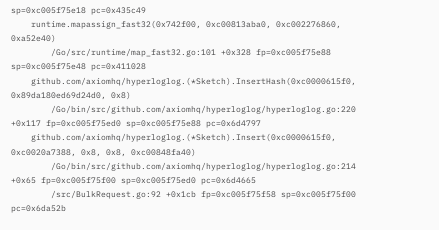sp=0xc005f75e18 pc=0x435c49
    runtime.mapassign_fast32(0x742f00, 0xc00813aba0, 0xc002276860, 0xa52e40)
        /Go/src/runtime/map_fast32.go:101 +0x328 fp=0xc005f75e88 sp=0xc005f75e48 pc=0x411028
    github.com/axiomhq/hyperloglog.(*Sketch).InsertHash(0xc0000615f0, 0x89da180ed69d24d0, 0x8)
        /Go/bin/src/github.com/axiomhq/hyperloglog/hyperloglog.go:220 +0x117 fp=0xc005f75ed0 sp=0xc005f75e88 pc=0x6d4797
    github.com/axiomhq/hyperloglog.(*Sketch).Insert(0xc0000615f0, 0xc0020a7388, 0x8, 0x8, 0xc00848fa40)
        /Go/bin/src/github.com/axiomhq/hyperloglog/hyperloglog.go:214 +0x65 fp=0xc005f75f00 sp=0xc005f75ed0 pc=0x6d4665
        /src/BulkRequest.go:92 +0x1cb fp=0xc005f75f58 sp=0xc005f75f00 pc=0x6da52b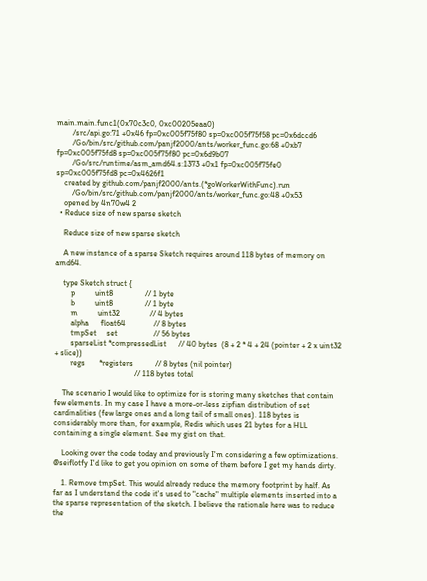main.main.func1(0x70c3c0, 0xc00205eaa0)
        /src/api.go:71 +0x46 fp=0xc005f75f80 sp=0xc005f75f58 pc=0x6dccd6
        /Go/bin/src/github.com/panjf2000/ants/worker_func.go:68 +0xb7 fp=0xc005f75fd8 sp=0xc005f75f80 pc=0x6d9b07
        /Go/src/runtime/asm_amd64.s:1373 +0x1 fp=0xc005f75fe0 sp=0xc005f75fd8 pc=0x4626f1
    created by github.com/panjf2000/ants.(*goWorkerWithFunc).run
        /Go/bin/src/github.com/panjf2000/ants/worker_func.go:48 +0x53
    opened by 4n70w4 2
  • Reduce size of new sparse sketch

    Reduce size of new sparse sketch

    A new instance of a sparse Sketch requires around 118 bytes of memory on amd64.

    type Sketch struct {
        p          uint8                // 1 byte
        b          uint8                // 1 byte
        m          uint32               // 4 bytes
        alpha      float64              // 8 bytes
        tmpSet     set                  // 56 bytes
        sparseList *compressedList      // 40 bytes  (8 + 2 * 4 + 24 (pointer + 2 x uint32 + slice))
        regs       *registers           // 8 bytes (nil pointer)
                                        // 118 bytes total

    The scenario I would like to optimize for is storing many sketches that contain few elements. In my case I have a more-or-less zipfian distribution of set cardinalities (few large ones and a long tail of small ones). 118 bytes is considerably more than, for example, Redis which uses 21 bytes for a HLL containing a single element. See my gist on that.

    Looking over the code today and previously I'm considering a few optimizations. @seiflotfy I'd like to get you opinion on some of them before I get my hands dirty.

    1. Remove tmpSet. This would already reduce the memory footprint by half. As far as I understand the code it's used to "cache" multiple elements inserted into a the sparse representation of the sketch. I believe the rationale here was to reduce the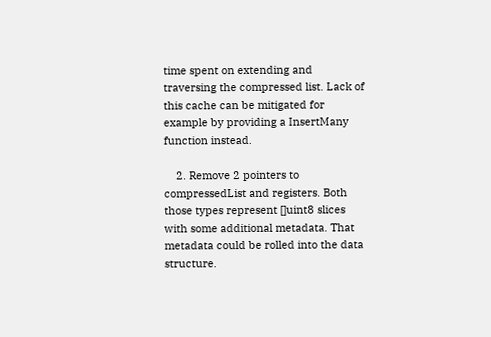time spent on extending and traversing the compressed list. Lack of this cache can be mitigated for example by providing a InsertMany function instead.

    2. Remove 2 pointers to compressedList and registers. Both those types represent []uint8 slices with some additional metadata. That metadata could be rolled into the data structure.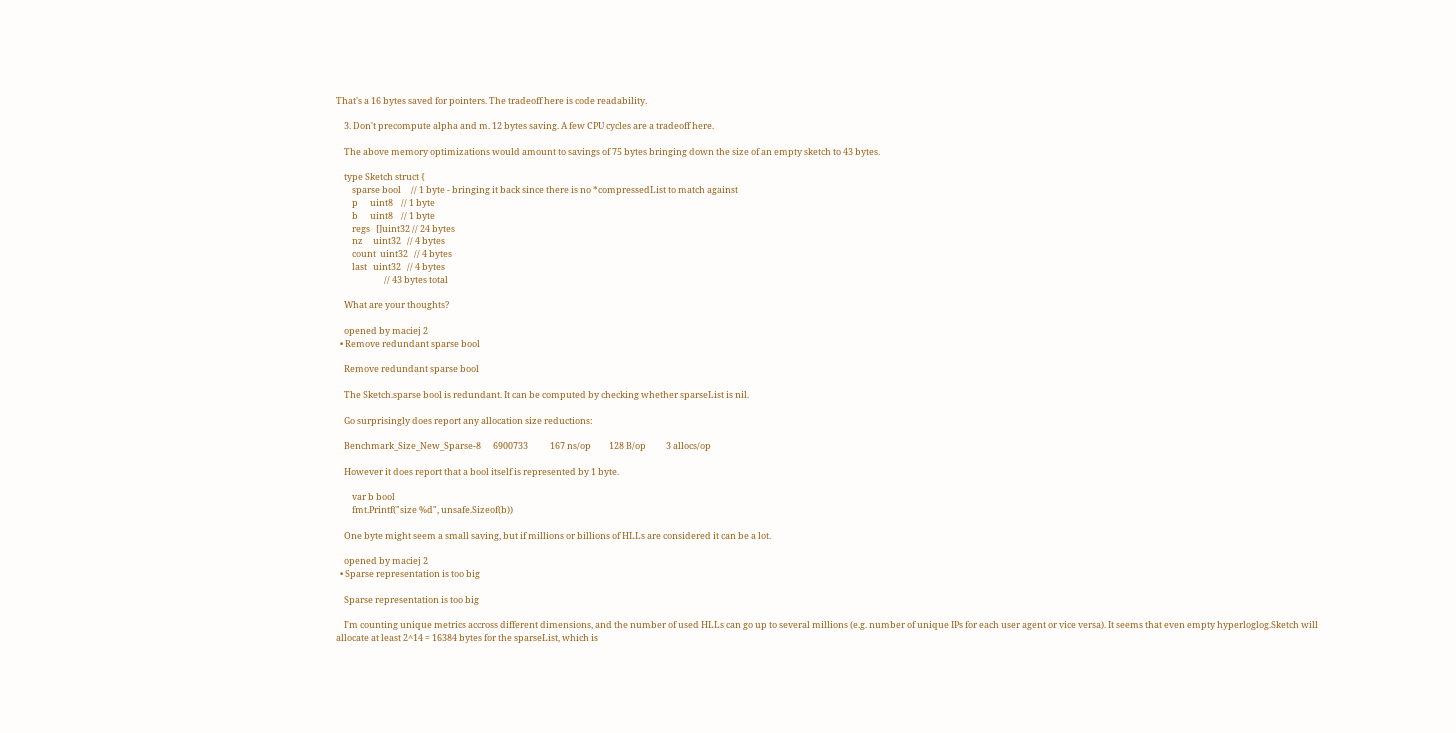That's a 16 bytes saved for pointers. The tradeoff here is code readability.

    3. Don't precompute alpha and m. 12 bytes saving. A few CPU cycles are a tradeoff here.

    The above memory optimizations would amount to savings of 75 bytes bringing down the size of an empty sketch to 43 bytes.

    type Sketch struct {
        sparse bool     // 1 byte - bringing it back since there is no *compressedList to match against
        p      uint8    // 1 byte
        b      uint8    // 1 byte
        regs   []uint32 // 24 bytes
        nz     uint32   // 4 bytes
        count  uint32   // 4 bytes
        last   uint32   // 4 bytes
                        // 43 bytes total

    What are your thoughts?

    opened by maciej 2
  • Remove redundant sparse bool

    Remove redundant sparse bool

    The Sketch.sparse bool is redundant. It can be computed by checking whether sparseList is nil.

    Go surprisingly does report any allocation size reductions:

    Benchmark_Size_New_Sparse-8      6900733           167 ns/op         128 B/op          3 allocs/op

    However it does report that a bool itself is represented by 1 byte.

        var b bool
        fmt.Printf("size %d", unsafe.Sizeof(b))

    One byte might seem a small saving, but if millions or billions of HLLs are considered it can be a lot.

    opened by maciej 2
  • Sparse representation is too big

    Sparse representation is too big

    I'm counting unique metrics accross different dimensions, and the number of used HLLs can go up to several millions (e.g. number of unique IPs for each user agent or vice versa). It seems that even empty hyperloglog.Sketch will allocate at least 2^14 = 16384 bytes for the sparseList, which is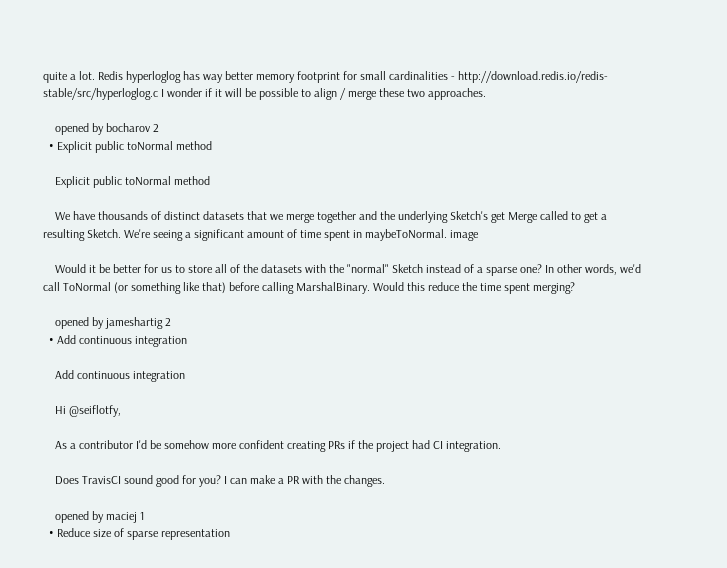quite a lot. Redis hyperloglog has way better memory footprint for small cardinalities - http://download.redis.io/redis-stable/src/hyperloglog.c I wonder if it will be possible to align / merge these two approaches.

    opened by bocharov 2
  • Explicit public toNormal method

    Explicit public toNormal method

    We have thousands of distinct datasets that we merge together and the underlying Sketch's get Merge called to get a resulting Sketch. We're seeing a significant amount of time spent in maybeToNormal. image

    Would it be better for us to store all of the datasets with the "normal" Sketch instead of a sparse one? In other words, we'd call ToNormal (or something like that) before calling MarshalBinary. Would this reduce the time spent merging?

    opened by jameshartig 2
  • Add continuous integration

    Add continuous integration

    Hi @seiflotfy,

    As a contributor I'd be somehow more confident creating PRs if the project had CI integration.

    Does TravisCI sound good for you? I can make a PR with the changes.

    opened by maciej 1
  • Reduce size of sparse representation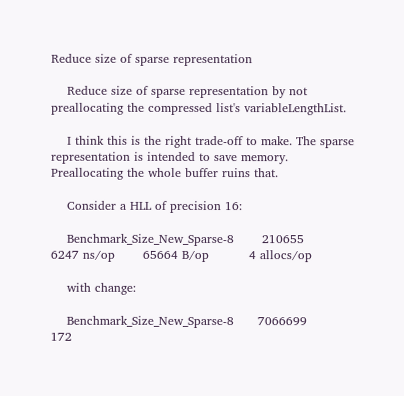Reduce size of sparse representation

    Reduce size of sparse representation by not preallocating the compressed list's variableLengthList.

    I think this is the right trade-off to make. The sparse representation is intended to save memory. Preallocating the whole buffer ruins that.

    Consider a HLL of precision 16:

    Benchmark_Size_New_Sparse-8       210655          6247 ns/op       65664 B/op          4 allocs/op

    with change:

    Benchmark_Size_New_Sparse-8      7066699           172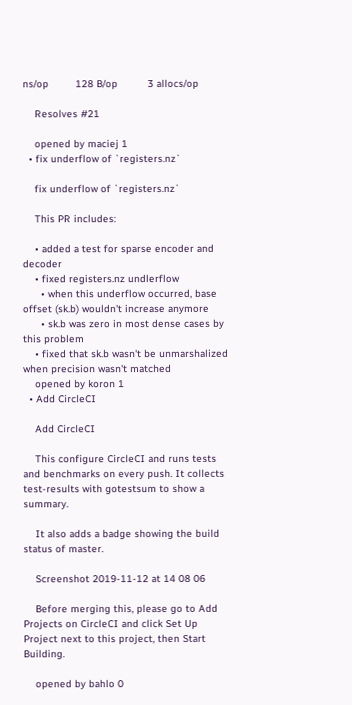ns/op         128 B/op          3 allocs/op

    Resolves #21

    opened by maciej 1
  • fix underflow of `registers.nz`

    fix underflow of `registers.nz`

    This PR includes:

    • added a test for sparse encoder and decoder
    • fixed registers.nz undlerflow
      • when this underflow occurred, base offset (sk.b) wouldn't increase anymore
      • sk.b was zero in most dense cases by this problem
    • fixed that sk.b wasn't be unmarshalized when precision wasn't matched
    opened by koron 1
  • Add CircleCI

    Add CircleCI

    This configure CircleCI and runs tests and benchmarks on every push. It collects test-results with gotestsum to show a summary.

    It also adds a badge showing the build status of master.

    Screenshot 2019-11-12 at 14 08 06

    Before merging this, please go to Add Projects on CircleCI and click Set Up Project next to this project, then Start Building.

    opened by bahlo 0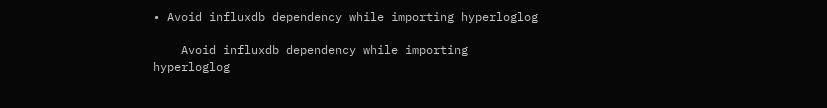• Avoid influxdb dependency while importing hyperloglog

    Avoid influxdb dependency while importing hyperloglog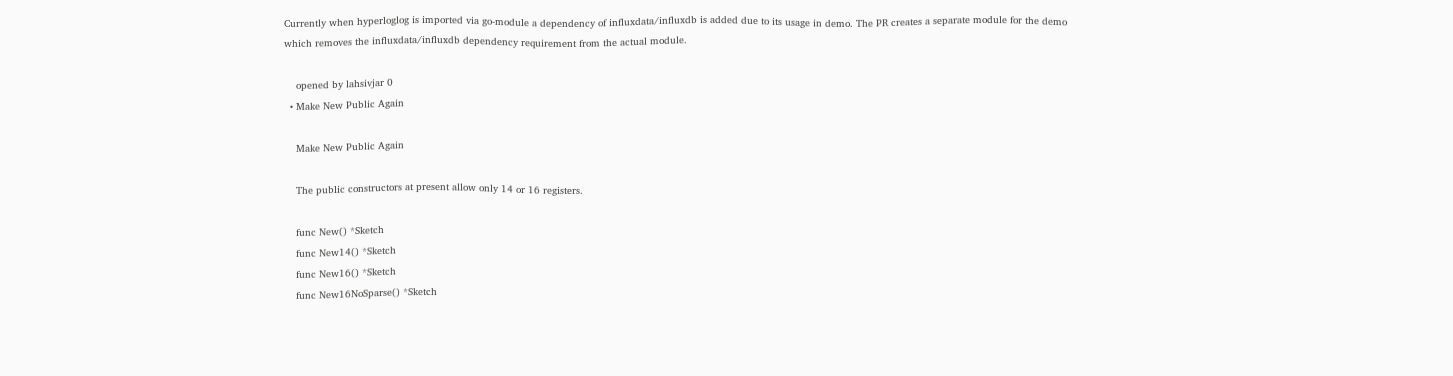Currently when hyperloglog is imported via go-module a dependency of influxdata/influxdb is added due to its usage in demo. The PR creates a separate module for the demo which removes the influxdata/influxdb dependency requirement from the actual module.

    opened by lahsivjar 0
  • Make New Public Again

    Make New Public Again

    The public constructors at present allow only 14 or 16 registers.

    func New() *Sketch
    func New14() *Sketch
    func New16() *Sketch
    func New16NoSparse() *Sketch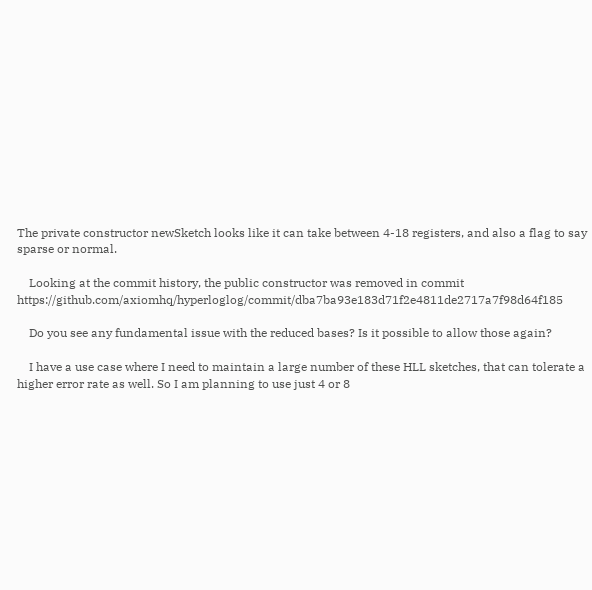The private constructor newSketch looks like it can take between 4-18 registers, and also a flag to say sparse or normal.

    Looking at the commit history, the public constructor was removed in commit https://github.com/axiomhq/hyperloglog/commit/dba7ba93e183d71f2e4811de2717a7f98d64f185

    Do you see any fundamental issue with the reduced bases? Is it possible to allow those again?

    I have a use case where I need to maintain a large number of these HLL sketches, that can tolerate a higher error rate as well. So I am planning to use just 4 or 8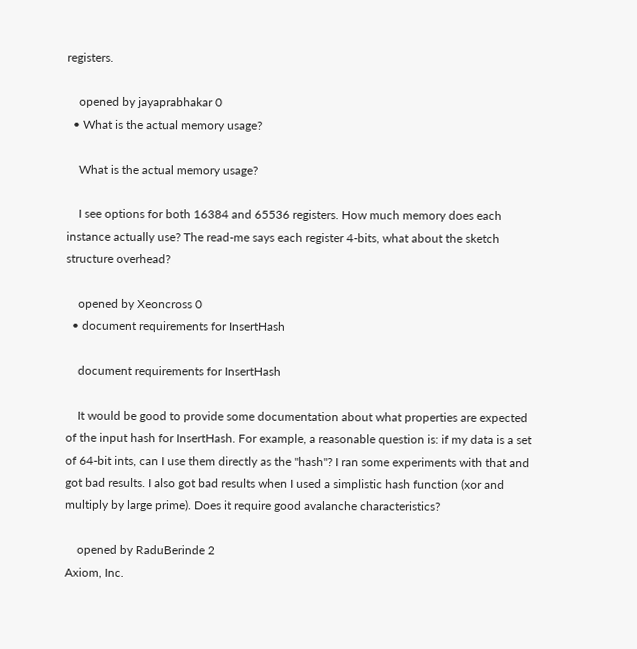registers.

    opened by jayaprabhakar 0
  • What is the actual memory usage?

    What is the actual memory usage?

    I see options for both 16384 and 65536 registers. How much memory does each instance actually use? The read-me says each register 4-bits, what about the sketch structure overhead?

    opened by Xeoncross 0
  • document requirements for InsertHash

    document requirements for InsertHash

    It would be good to provide some documentation about what properties are expected of the input hash for InsertHash. For example, a reasonable question is: if my data is a set of 64-bit ints, can I use them directly as the "hash"? I ran some experiments with that and got bad results. I also got bad results when I used a simplistic hash function (xor and multiply by large prime). Does it require good avalanche characteristics?

    opened by RaduBerinde 2
Axiom, Inc.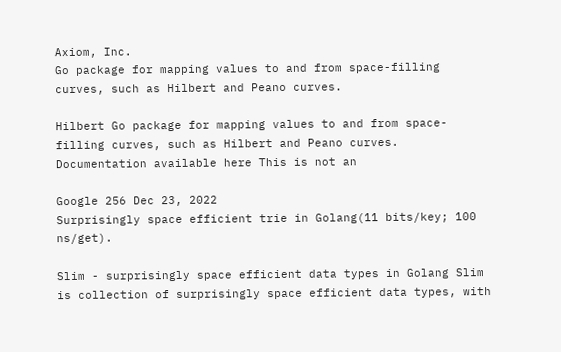Axiom, Inc.
Go package for mapping values to and from space-filling curves, such as Hilbert and Peano curves.

Hilbert Go package for mapping values to and from space-filling curves, such as Hilbert and Peano curves. Documentation available here This is not an

Google 256 Dec 23, 2022
Surprisingly space efficient trie in Golang(11 bits/key; 100 ns/get).

Slim - surprisingly space efficient data types in Golang Slim is collection of surprisingly space efficient data types, with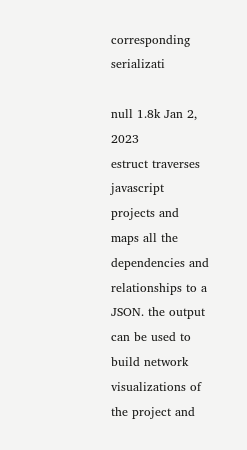corresponding serializati

null 1.8k Jan 2, 2023
estruct traverses javascript projects and maps all the dependencies and relationships to a JSON. the output can be used to build network visualizations of the project and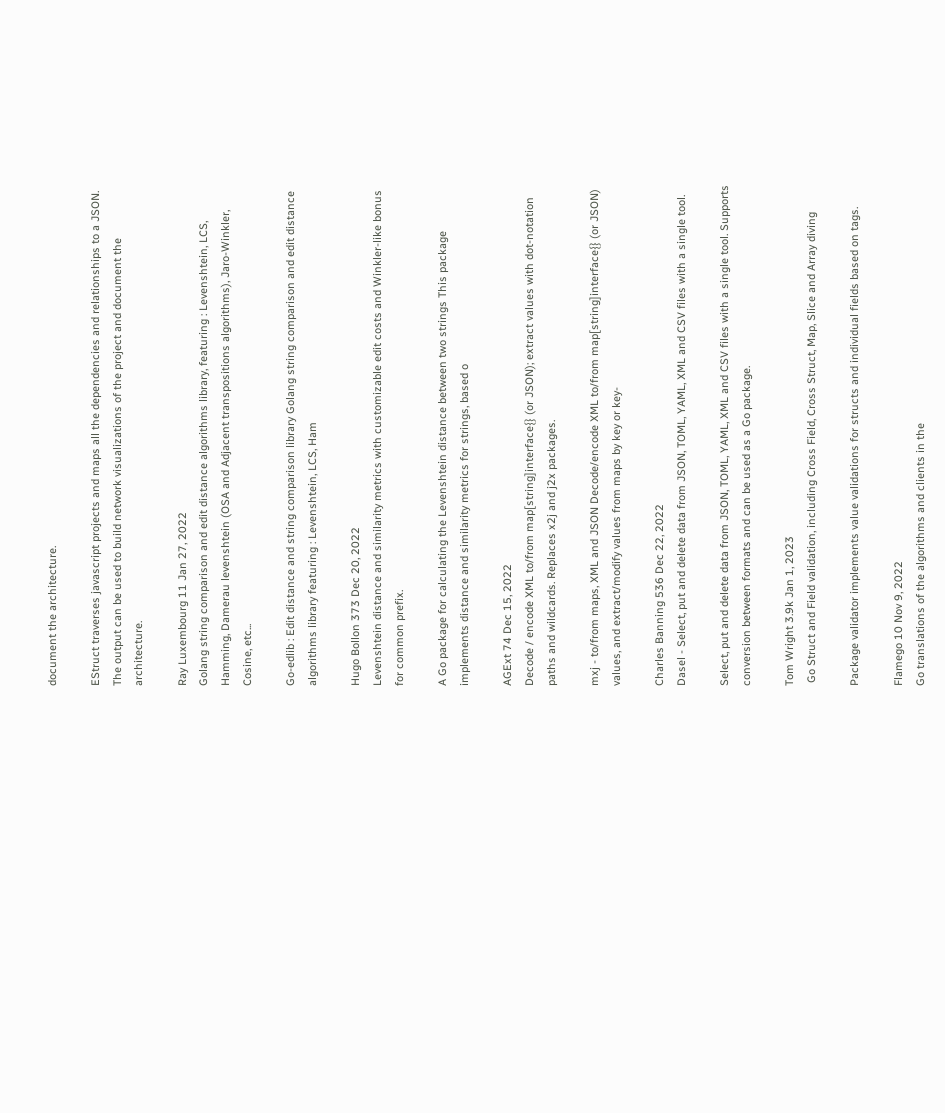document the architecture.

EStruct traverses javascript projects and maps all the dependencies and relationships to a JSON. The output can be used to build network visualizations of the project and document the architecture.

Ray Luxembourg 11 Jan 27, 2022
Golang string comparison and edit distance algorithms library, featuring : Levenshtein, LCS, Hamming, Damerau levenshtein (OSA and Adjacent transpositions algorithms), Jaro-Winkler, Cosine, etc...

Go-edlib : Edit distance and string comparison library Golang string comparison and edit distance algorithms library featuring : Levenshtein, LCS, Ham

Hugo Bollon 373 Dec 20, 2022
Levenshtein distance and similarity metrics with customizable edit costs and Winkler-like bonus for common prefix.

A Go package for calculating the Levenshtein distance between two strings This package implements distance and similarity metrics for strings, based o

AGExt 74 Dec 15, 2022
Decode / encode XML to/from map[string]interface{} (or JSON); extract values with dot-notation paths and wildcards. Replaces x2j and j2x packages.

mxj - to/from maps, XML and JSON Decode/encode XML to/from map[string]interface{} (or JSON) values, and extract/modify values from maps by key or key-

Charles Banning 536 Dec 22, 2022
Dasel - Select, put and delete data from JSON, TOML, YAML, XML and CSV files with a single tool.

Select, put and delete data from JSON, TOML, YAML, XML and CSV files with a single tool. Supports conversion between formats and can be used as a Go package.

Tom Wright 3.9k Jan 1, 2023
 Go Struct and Field validation, including Cross Field, Cross Struct, Map, Slice and Array diving

Package validator implements value validations for structs and individual fields based on tags.

Flamego 10 Nov 9, 2022
Go translations of the algorithms and clients in the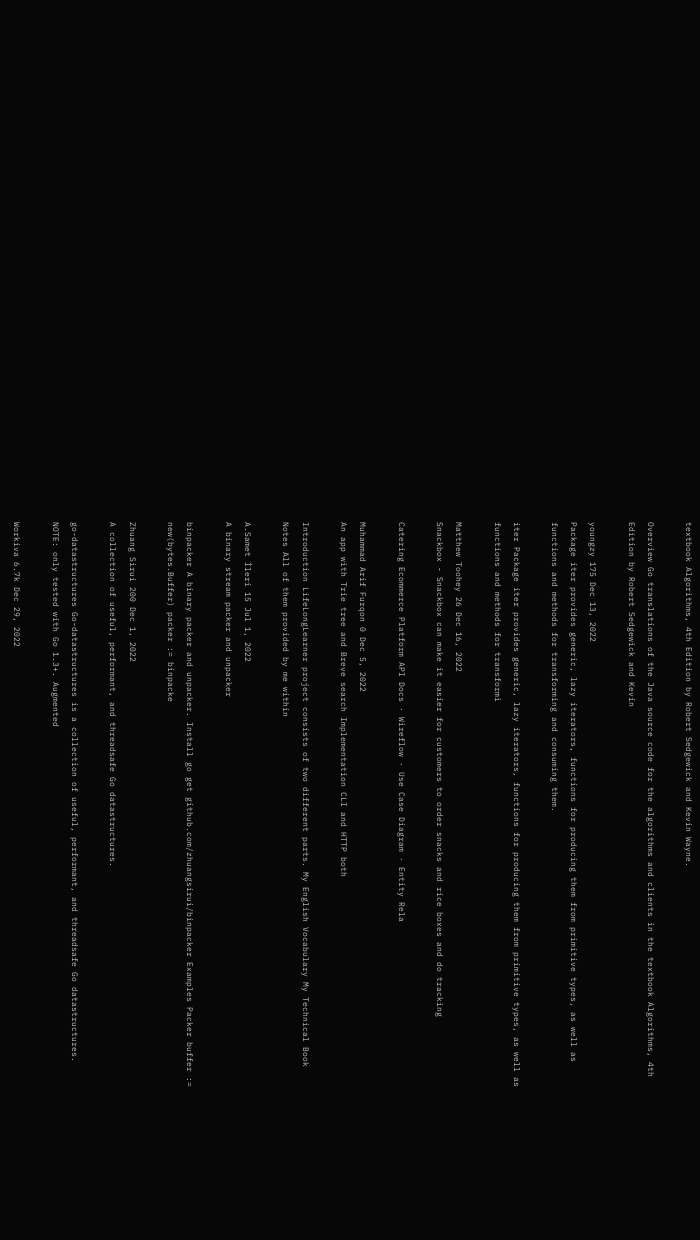textbook Algorithms, 4th Edition by Robert Sedgewick and Kevin Wayne.

Overview Go translations of the Java source code for the algorithms and clients in the textbook Algorithms, 4th Edition by Robert Sedgewick and Kevin

youngzy 175 Dec 13, 2022
Package iter provides generic, lazy iterators, functions for producing them from primitive types, as well as functions and methods for transforming and consuming them.

iter Package iter provides generic, lazy iterators, functions for producing them from primitive types, as well as functions and methods for transformi

Matthew Toohey 26 Dec 16, 2022
Snackbox - Snackbox can make it easier for customers to order snacks and rice boxes and do tracking

Catering Ecommerce Platform API Docs · Wireflow · Use Case Diagram · Entity Rela

Muhammad Arif Furqon 0 Dec 5, 2022
An app with Trie tree and Breve search Implementation CLI and HTTP both

Introduction LifeLongLearner project consists of two different parts. My English Vocabulary My Technical Book Notes All of them provided by me within

A.Samet İleri 15 Jul 1, 2022
A binary stream packer and unpacker

binpacker A binary packer and unpacker. Install go get github.com/zhuangsirui/binpacker Examples Packer buffer := new(bytes.Buffer) packer := binpacke

Zhuang Sirui 200 Dec 1, 2022
A collection of useful, performant, and threadsafe Go datastructures.

go-datastructures Go-datastructures is a collection of useful, performant, and threadsafe Go datastructures. NOTE: only tested with Go 1.3+. Augmented

Workiva 6.7k Dec 29, 2022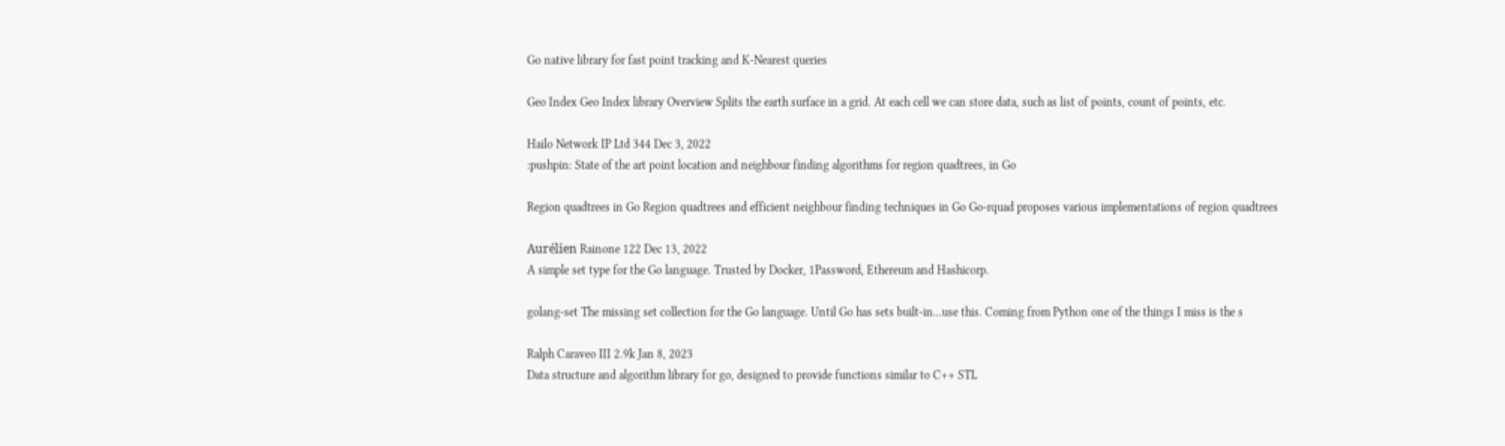Go native library for fast point tracking and K-Nearest queries

Geo Index Geo Index library Overview Splits the earth surface in a grid. At each cell we can store data, such as list of points, count of points, etc.

Hailo Network IP Ltd 344 Dec 3, 2022
:pushpin: State of the art point location and neighbour finding algorithms for region quadtrees, in Go

Region quadtrees in Go Region quadtrees and efficient neighbour finding techniques in Go Go-rquad proposes various implementations of region quadtrees

Aurélien Rainone 122 Dec 13, 2022
A simple set type for the Go language. Trusted by Docker, 1Password, Ethereum and Hashicorp.

golang-set The missing set collection for the Go language. Until Go has sets built-in...use this. Coming from Python one of the things I miss is the s

Ralph Caraveo III 2.9k Jan 8, 2023
Data structure and algorithm library for go, designed to provide functions similar to C++ STL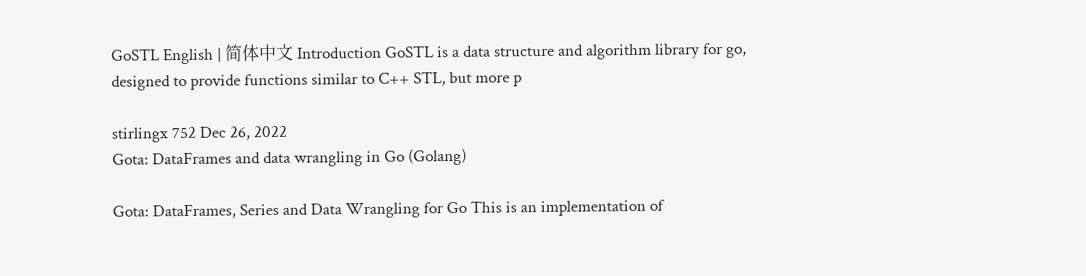GoSTL English | 简体中文 Introduction GoSTL is a data structure and algorithm library for go, designed to provide functions similar to C++ STL, but more p

stirlingx 752 Dec 26, 2022
Gota: DataFrames and data wrangling in Go (Golang)

Gota: DataFrames, Series and Data Wrangling for Go This is an implementation of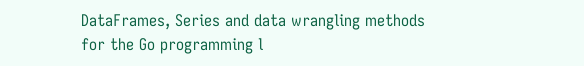DataFrames, Series and data wrangling methods for the Go programming l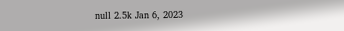null 2.5k Jan 6, 2023